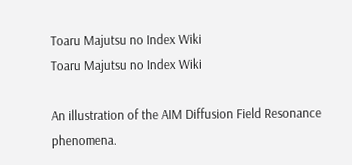Toaru Majutsu no Index Wiki
Toaru Majutsu no Index Wiki

An illustration of the AIM Diffusion Field Resonance phenomena.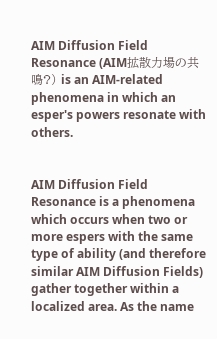AIM Diffusion Field Resonance (AIM拡散力場の共鳴?) is an AIM-related phenomena in which an esper's powers resonate with others.


AIM Diffusion Field Resonance is a phenomena which occurs when two or more espers with the same type of ability (and therefore similar AIM Diffusion Fields) gather together within a localized area. As the name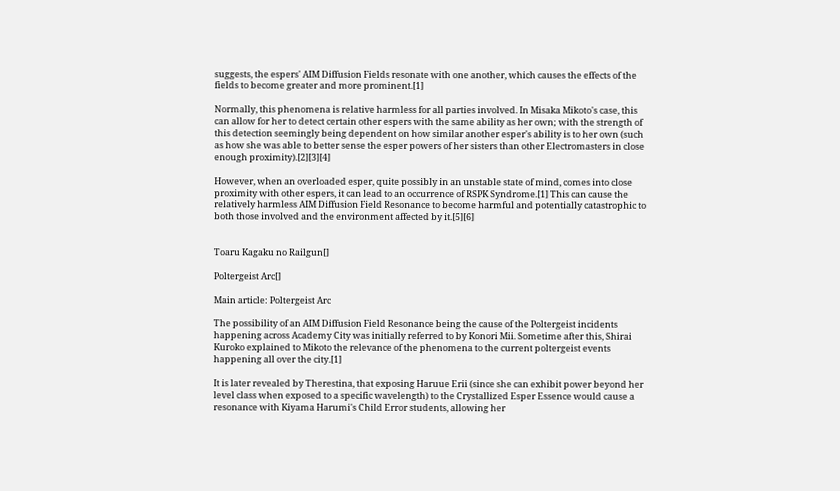suggests, the espers' AIM Diffusion Fields resonate with one another, which causes the effects of the fields to become greater and more prominent.[1]

Normally, this phenomena is relative harmless for all parties involved. In Misaka Mikoto's case, this can allow for her to detect certain other espers with the same ability as her own; with the strength of this detection seemingly being dependent on how similar another esper's ability is to her own (such as how she was able to better sense the esper powers of her sisters than other Electromasters in close enough proximity).[2][3][4]

However, when an overloaded esper, quite possibly in an unstable state of mind, comes into close proximity with other espers, it can lead to an occurrence of RSPK Syndrome.[1] This can cause the relatively harmless AIM Diffusion Field Resonance to become harmful and potentially catastrophic to both those involved and the environment affected by it.[5][6]


Toaru Kagaku no Railgun[]

Poltergeist Arc[]

Main article: Poltergeist Arc

The possibility of an AIM Diffusion Field Resonance being the cause of the Poltergeist incidents happening across Academy City was initially referred to by Konori Mii. Sometime after this, Shirai Kuroko explained to Mikoto the relevance of the phenomena to the current poltergeist events happening all over the city.[1]

It is later revealed by Therestina, that exposing Haruue Erii (since she can exhibit power beyond her level class when exposed to a specific wavelength) to the Crystallized Esper Essence would cause a resonance with Kiyama Harumi's Child Error students, allowing her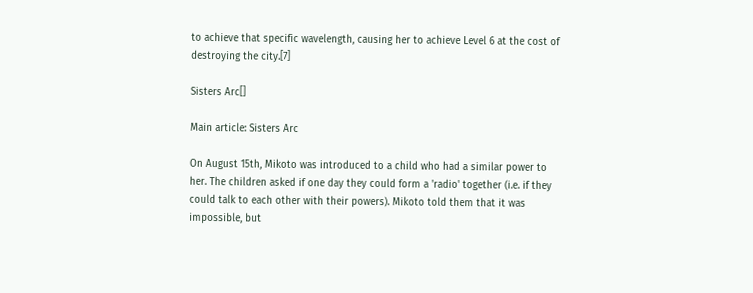to achieve that specific wavelength, causing her to achieve Level 6 at the cost of destroying the city.[7]

Sisters Arc[]

Main article: Sisters Arc

On August 15th, Mikoto was introduced to a child who had a similar power to her. The children asked if one day they could form a 'radio' together (i.e. if they could talk to each other with their powers). Mikoto told them that it was impossible, but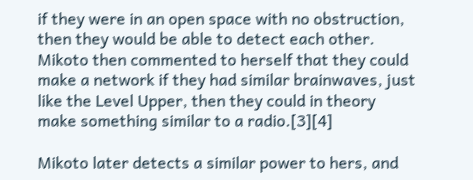if they were in an open space with no obstruction, then they would be able to detect each other. Mikoto then commented to herself that they could make a network if they had similar brainwaves, just like the Level Upper, then they could in theory make something similar to a radio.[3][4]

Mikoto later detects a similar power to hers, and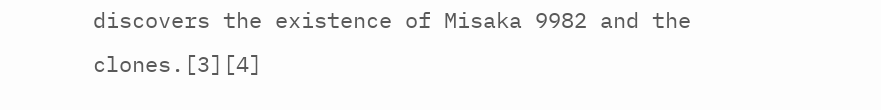discovers the existence of Misaka 9982 and the clones.[3][4]